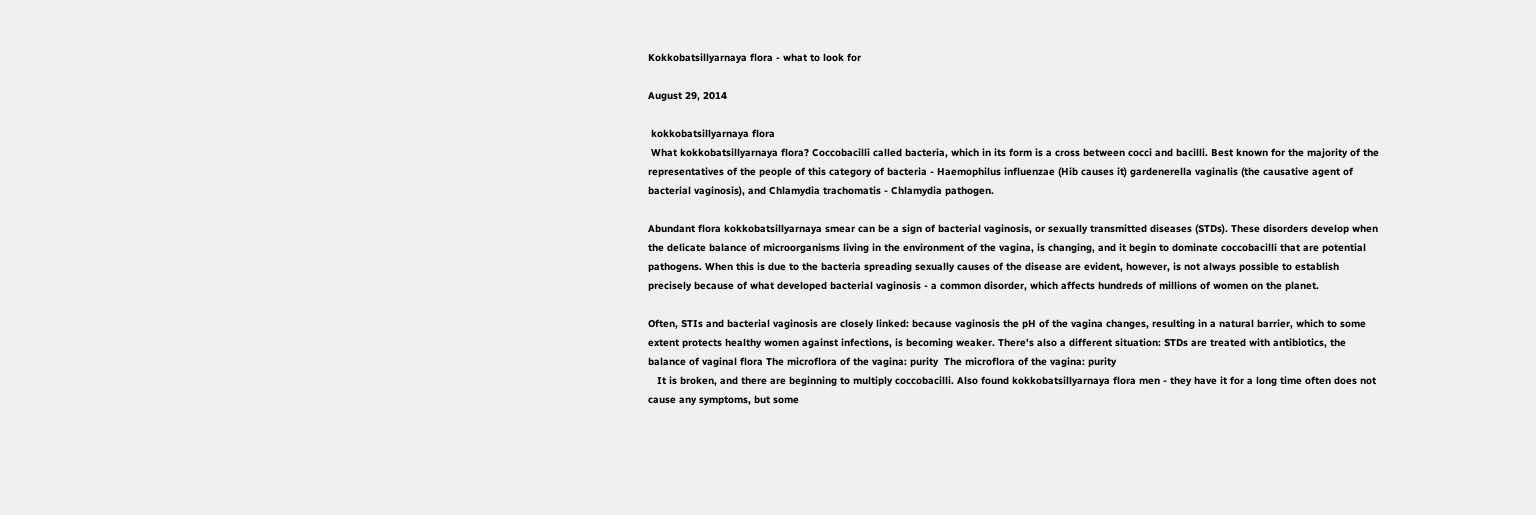Kokkobatsillyarnaya flora - what to look for

August 29, 2014

 kokkobatsillyarnaya flora
 What kokkobatsillyarnaya flora? Coccobacilli called bacteria, which in its form is a cross between cocci and bacilli. Best known for the majority of the representatives of the people of this category of bacteria - Haemophilus influenzae (Hib causes it) gardenerella vaginalis (the causative agent of bacterial vaginosis), and Chlamydia trachomatis - Chlamydia pathogen.

Abundant flora kokkobatsillyarnaya smear can be a sign of bacterial vaginosis, or sexually transmitted diseases (STDs). These disorders develop when the delicate balance of microorganisms living in the environment of the vagina, is changing, and it begin to dominate coccobacilli that are potential pathogens. When this is due to the bacteria spreading sexually causes of the disease are evident, however, is not always possible to establish precisely because of what developed bacterial vaginosis - a common disorder, which affects hundreds of millions of women on the planet.

Often, STIs and bacterial vaginosis are closely linked: because vaginosis the pH of the vagina changes, resulting in a natural barrier, which to some extent protects healthy women against infections, is becoming weaker. There's also a different situation: STDs are treated with antibiotics, the balance of vaginal flora The microflora of the vagina: purity  The microflora of the vagina: purity
   It is broken, and there are beginning to multiply coccobacilli. Also found kokkobatsillyarnaya flora men - they have it for a long time often does not cause any symptoms, but some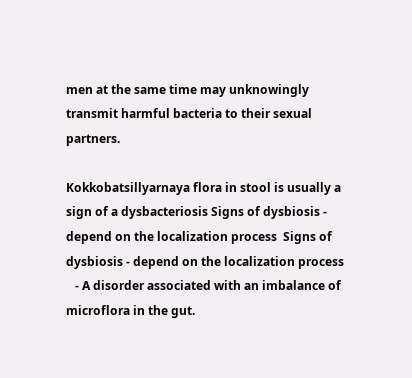men at the same time may unknowingly transmit harmful bacteria to their sexual partners.

Kokkobatsillyarnaya flora in stool is usually a sign of a dysbacteriosis Signs of dysbiosis - depend on the localization process  Signs of dysbiosis - depend on the localization process
   - A disorder associated with an imbalance of microflora in the gut.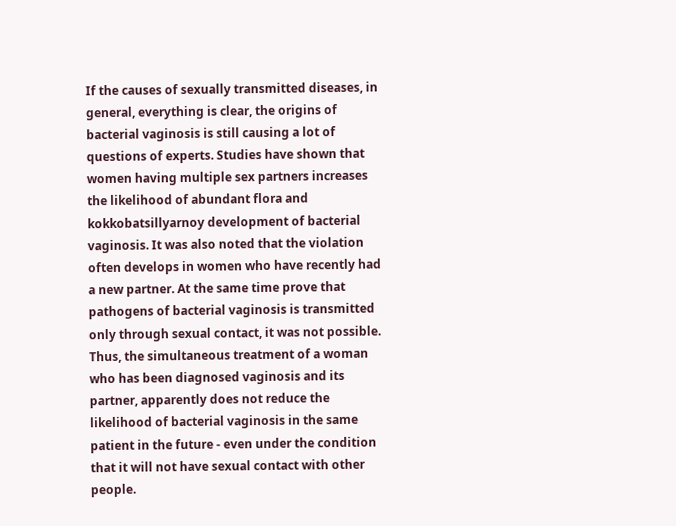If the causes of sexually transmitted diseases, in general, everything is clear, the origins of bacterial vaginosis is still causing a lot of questions of experts. Studies have shown that women having multiple sex partners increases the likelihood of abundant flora and kokkobatsillyarnoy development of bacterial vaginosis. It was also noted that the violation often develops in women who have recently had a new partner. At the same time prove that pathogens of bacterial vaginosis is transmitted only through sexual contact, it was not possible. Thus, the simultaneous treatment of a woman who has been diagnosed vaginosis and its partner, apparently does not reduce the likelihood of bacterial vaginosis in the same patient in the future - even under the condition that it will not have sexual contact with other people.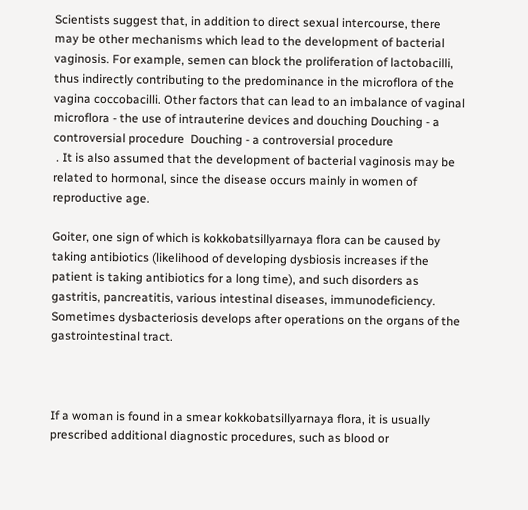Scientists suggest that, in addition to direct sexual intercourse, there may be other mechanisms which lead to the development of bacterial vaginosis. For example, semen can block the proliferation of lactobacilli, thus indirectly contributing to the predominance in the microflora of the vagina coccobacilli. Other factors that can lead to an imbalance of vaginal microflora - the use of intrauterine devices and douching Douching - a controversial procedure  Douching - a controversial procedure
 . It is also assumed that the development of bacterial vaginosis may be related to hormonal, since the disease occurs mainly in women of reproductive age.

Goiter, one sign of which is kokkobatsillyarnaya flora can be caused by taking antibiotics (likelihood of developing dysbiosis increases if the patient is taking antibiotics for a long time), and such disorders as gastritis, pancreatitis, various intestinal diseases, immunodeficiency. Sometimes dysbacteriosis develops after operations on the organs of the gastrointestinal tract.



If a woman is found in a smear kokkobatsillyarnaya flora, it is usually prescribed additional diagnostic procedures, such as blood or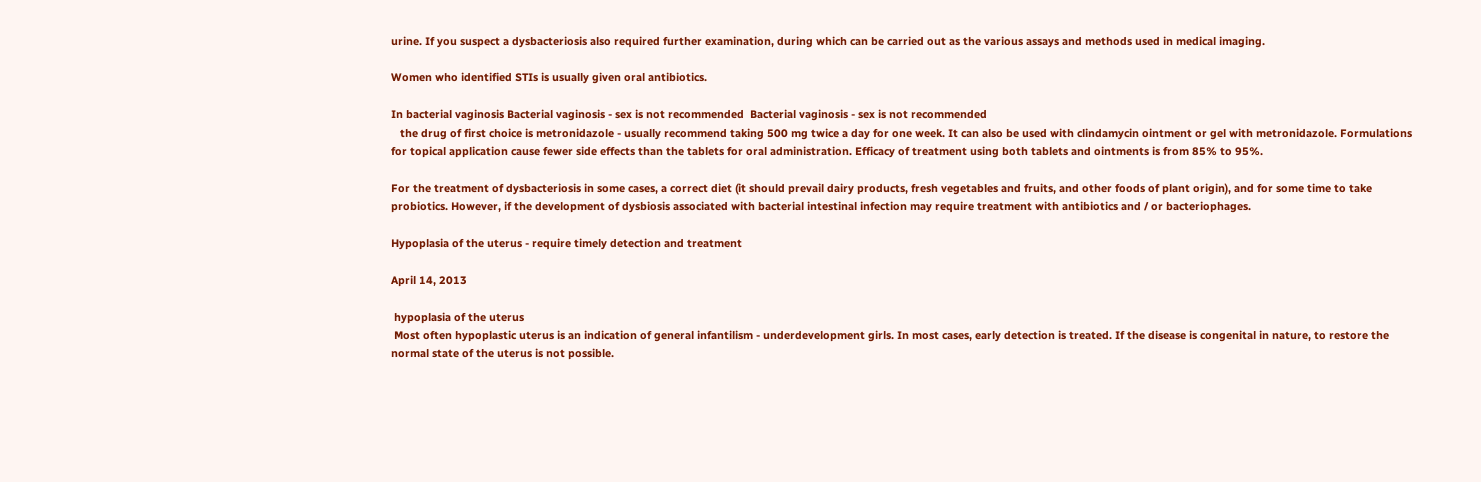urine. If you suspect a dysbacteriosis also required further examination, during which can be carried out as the various assays and methods used in medical imaging.

Women who identified STIs is usually given oral antibiotics.

In bacterial vaginosis Bacterial vaginosis - sex is not recommended  Bacterial vaginosis - sex is not recommended
   the drug of first choice is metronidazole - usually recommend taking 500 mg twice a day for one week. It can also be used with clindamycin ointment or gel with metronidazole. Formulations for topical application cause fewer side effects than the tablets for oral administration. Efficacy of treatment using both tablets and ointments is from 85% to 95%.

For the treatment of dysbacteriosis in some cases, a correct diet (it should prevail dairy products, fresh vegetables and fruits, and other foods of plant origin), and for some time to take probiotics. However, if the development of dysbiosis associated with bacterial intestinal infection may require treatment with antibiotics and / or bacteriophages.

Hypoplasia of the uterus - require timely detection and treatment

April 14, 2013

 hypoplasia of the uterus
 Most often hypoplastic uterus is an indication of general infantilism - underdevelopment girls. In most cases, early detection is treated. If the disease is congenital in nature, to restore the normal state of the uterus is not possible.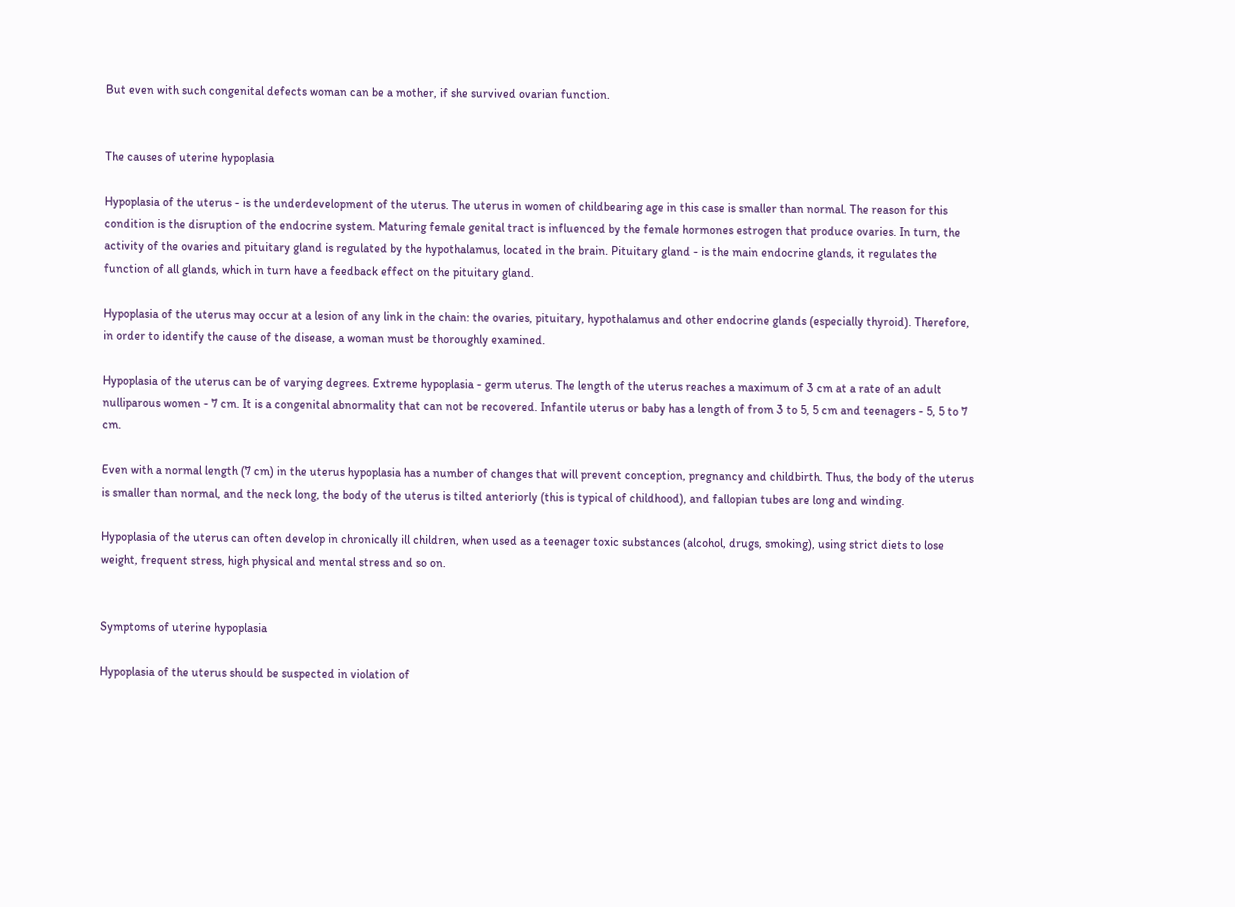But even with such congenital defects woman can be a mother, if she survived ovarian function.


The causes of uterine hypoplasia

Hypoplasia of the uterus - is the underdevelopment of the uterus. The uterus in women of childbearing age in this case is smaller than normal. The reason for this condition is the disruption of the endocrine system. Maturing female genital tract is influenced by the female hormones estrogen that produce ovaries. In turn, the activity of the ovaries and pituitary gland is regulated by the hypothalamus, located in the brain. Pituitary gland - is the main endocrine glands, it regulates the function of all glands, which in turn have a feedback effect on the pituitary gland.

Hypoplasia of the uterus may occur at a lesion of any link in the chain: the ovaries, pituitary, hypothalamus and other endocrine glands (especially thyroid). Therefore, in order to identify the cause of the disease, a woman must be thoroughly examined.

Hypoplasia of the uterus can be of varying degrees. Extreme hypoplasia - germ uterus. The length of the uterus reaches a maximum of 3 cm at a rate of an adult nulliparous women - 7 cm. It is a congenital abnormality that can not be recovered. Infantile uterus or baby has a length of from 3 to 5, 5 cm and teenagers - 5, 5 to 7 cm.

Even with a normal length (7 cm) in the uterus hypoplasia has a number of changes that will prevent conception, pregnancy and childbirth. Thus, the body of the uterus is smaller than normal, and the neck long, the body of the uterus is tilted anteriorly (this is typical of childhood), and fallopian tubes are long and winding.

Hypoplasia of the uterus can often develop in chronically ill children, when used as a teenager toxic substances (alcohol, drugs, smoking), using strict diets to lose weight, frequent stress, high physical and mental stress and so on.


Symptoms of uterine hypoplasia

Hypoplasia of the uterus should be suspected in violation of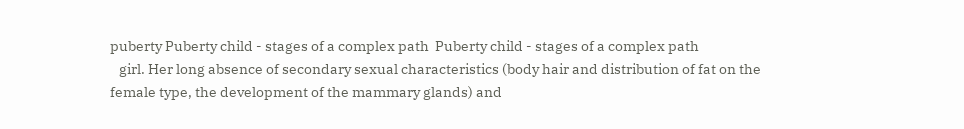puberty Puberty child - stages of a complex path  Puberty child - stages of a complex path
   girl. Her long absence of secondary sexual characteristics (body hair and distribution of fat on the female type, the development of the mammary glands) and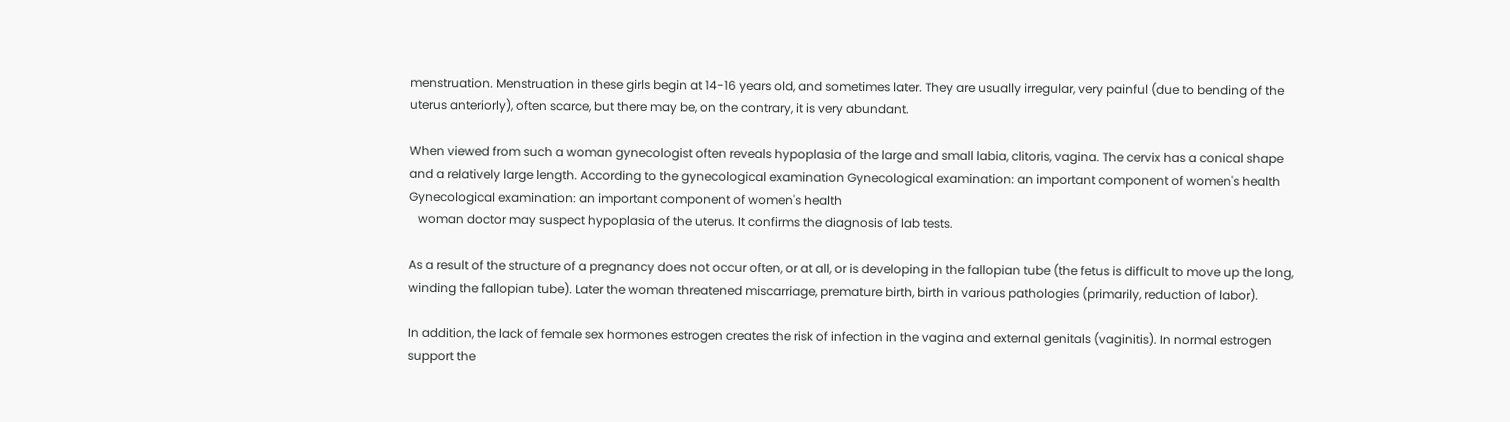menstruation. Menstruation in these girls begin at 14-16 years old, and sometimes later. They are usually irregular, very painful (due to bending of the uterus anteriorly), often scarce, but there may be, on the contrary, it is very abundant.

When viewed from such a woman gynecologist often reveals hypoplasia of the large and small labia, clitoris, vagina. The cervix has a conical shape and a relatively large length. According to the gynecological examination Gynecological examination: an important component of women's health  Gynecological examination: an important component of women's health
   woman doctor may suspect hypoplasia of the uterus. It confirms the diagnosis of lab tests.

As a result of the structure of a pregnancy does not occur often, or at all, or is developing in the fallopian tube (the fetus is difficult to move up the long, winding the fallopian tube). Later the woman threatened miscarriage, premature birth, birth in various pathologies (primarily, reduction of labor).

In addition, the lack of female sex hormones estrogen creates the risk of infection in the vagina and external genitals (vaginitis). In normal estrogen support the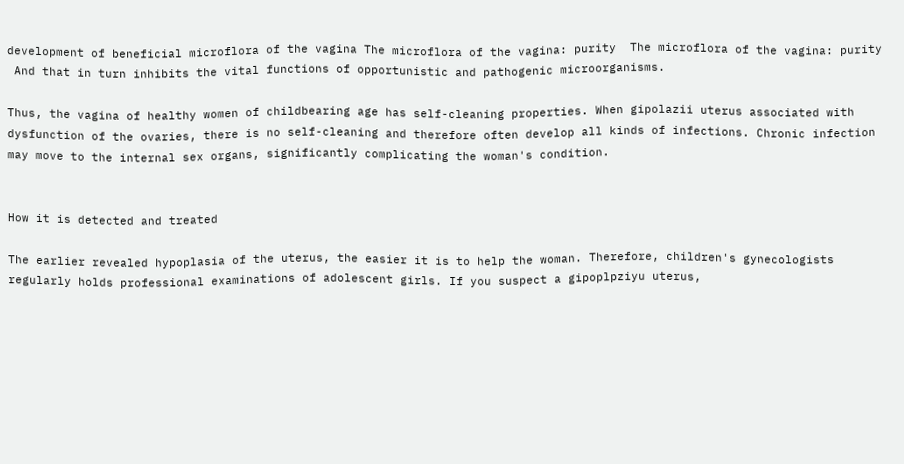development of beneficial microflora of the vagina The microflora of the vagina: purity  The microflora of the vagina: purity
 And that in turn inhibits the vital functions of opportunistic and pathogenic microorganisms.

Thus, the vagina of healthy women of childbearing age has self-cleaning properties. When gipolazii uterus associated with dysfunction of the ovaries, there is no self-cleaning and therefore often develop all kinds of infections. Chronic infection may move to the internal sex organs, significantly complicating the woman's condition.


How it is detected and treated

The earlier revealed hypoplasia of the uterus, the easier it is to help the woman. Therefore, children's gynecologists regularly holds professional examinations of adolescent girls. If you suspect a gipoplpziyu uterus,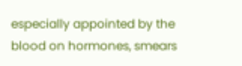especially appointed by the blood on hormones, smears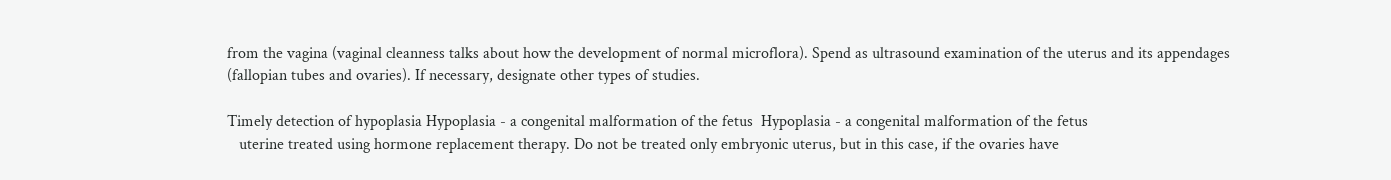from the vagina (vaginal cleanness talks about how the development of normal microflora). Spend as ultrasound examination of the uterus and its appendages (fallopian tubes and ovaries). If necessary, designate other types of studies.

Timely detection of hypoplasia Hypoplasia - a congenital malformation of the fetus  Hypoplasia - a congenital malformation of the fetus
   uterine treated using hormone replacement therapy. Do not be treated only embryonic uterus, but in this case, if the ovaries have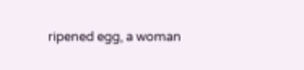ripened egg, a woman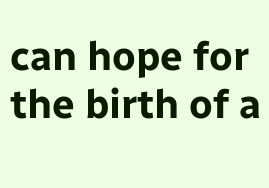can hope for the birth of a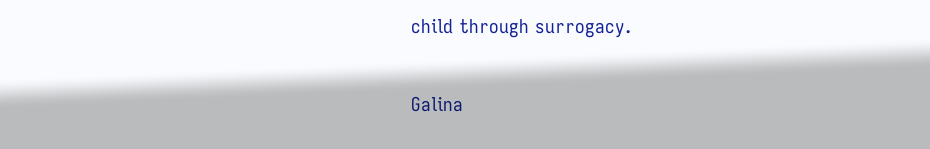child through surrogacy.

Galina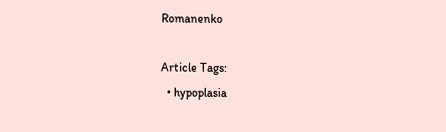Romanenko

Article Tags:
  • hypoplasia